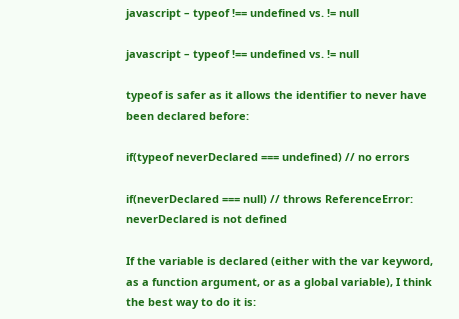javascript – typeof !== undefined vs. != null

javascript – typeof !== undefined vs. != null

typeof is safer as it allows the identifier to never have been declared before:

if(typeof neverDeclared === undefined) // no errors

if(neverDeclared === null) // throws ReferenceError: neverDeclared is not defined

If the variable is declared (either with the var keyword, as a function argument, or as a global variable), I think the best way to do it is: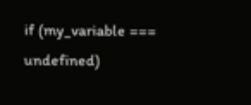if (my_variable === undefined)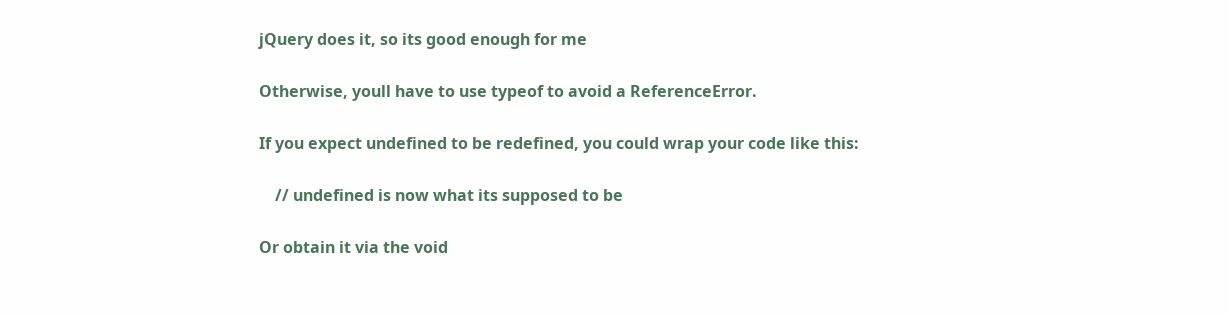jQuery does it, so its good enough for me

Otherwise, youll have to use typeof to avoid a ReferenceError.

If you expect undefined to be redefined, you could wrap your code like this:

    // undefined is now what its supposed to be

Or obtain it via the void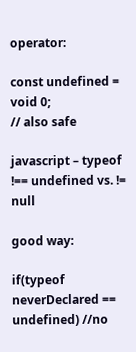operator:

const undefined = void 0;
// also safe

javascript – typeof !== undefined vs. != null

good way:

if(typeof neverDeclared == undefined) //no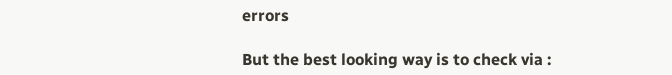errors

But the best looking way is to check via :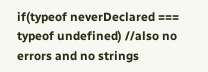if(typeof neverDeclared === typeof undefined) //also no errors and no strings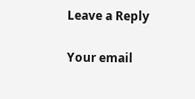Leave a Reply

Your email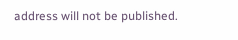address will not be published.